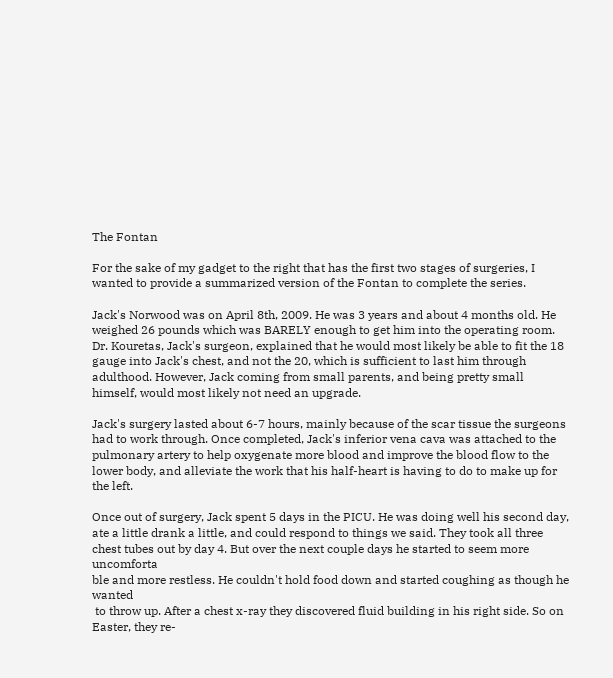The Fontan

For the sake of my gadget to the right that has the first two stages of surgeries, I wanted to provide a summarized version of the Fontan to complete the series.

Jack's Norwood was on April 8th, 2009. He was 3 years and about 4 months old. He weighed 26 pounds which was BARELY enough to get him into the operating room. Dr. Kouretas, Jack's surgeon, explained that he would most likely be able to fit the 18 gauge into Jack's chest, and not the 20, which is sufficient to last him through adulthood. However, Jack coming from small parents, and being pretty small
himself, would most likely not need an upgrade.

Jack's surgery lasted about 6-7 hours, mainly because of the scar tissue the surgeons had to work through. Once completed, Jack's inferior vena cava was attached to the pulmonary artery to help oxygenate more blood and improve the blood flow to the lower body, and alleviate the work that his half-heart is having to do to make up for the left.

Once out of surgery, Jack spent 5 days in the PICU. He was doing well his second day, ate a little drank a little, and could respond to things we said. They took all three chest tubes out by day 4. But over the next couple days he started to seem more uncomforta
ble and more restless. He couldn't hold food down and started coughing as though he wanted
 to throw up. After a chest x-ray they discovered fluid building in his right side. So on Easter, they re-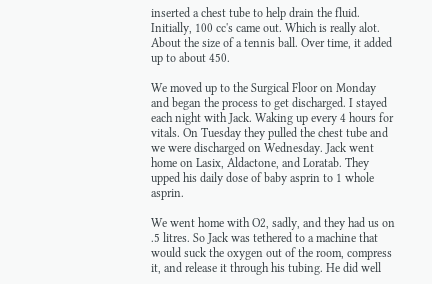inserted a chest tube to help drain the fluid. Initially, 100 cc's came out. Which is really alot. About the size of a tennis ball. Over time, it added up to about 450.

We moved up to the Surgical Floor on Monday and began the process to get discharged. I stayed each night with Jack. Waking up every 4 hours for vitals. On Tuesday they pulled the chest tube and we were discharged on Wednesday. Jack went home on Lasix, Aldactone, and Loratab. They upped his daily dose of baby asprin to 1 whole asprin.

We went home with O2, sadly, and they had us on .5 litres. So Jack was tethered to a machine that would suck the oxygen out of the room, compress it, and release it through his tubing. He did well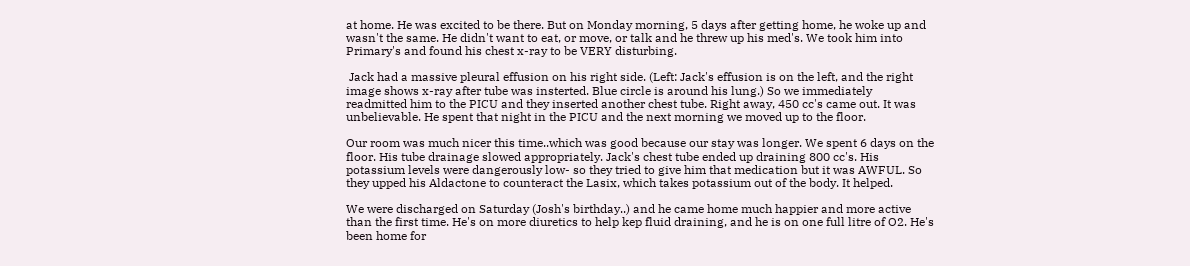at home. He was excited to be there. But on Monday morning, 5 days after getting home, he woke up and wasn't the same. He didn't want to eat, or move, or talk and he threw up his med's. We took him into Primary's and found his chest x-ray to be VERY disturbing.

 Jack had a massive pleural effusion on his right side. (Left: Jack's effusion is on the left, and the right image shows x-ray after tube was insterted. Blue circle is around his lung.) So we immediately readmitted him to the PICU and they inserted another chest tube. Right away, 450 cc's came out. It was unbelievable. He spent that night in the PICU and the next morning we moved up to the floor.

Our room was much nicer this time..which was good because our stay was longer. We spent 6 days on the floor. His tube drainage slowed appropriately. Jack's chest tube ended up draining 800 cc's. His potassium levels were dangerously low- so they tried to give him that medication but it was AWFUL. So they upped his Aldactone to counteract the Lasix, which takes potassium out of the body. It helped.

We were discharged on Saturday (Josh's birthday..) and he came home much happier and more active than the first time. He's on more diuretics to help kep fluid draining, and he is on one full litre of O2. He's been home for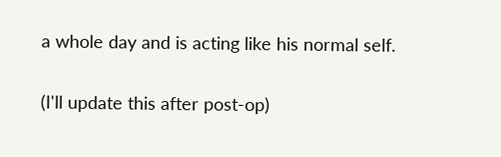a whole day and is acting like his normal self.

(I'll update this after post-op)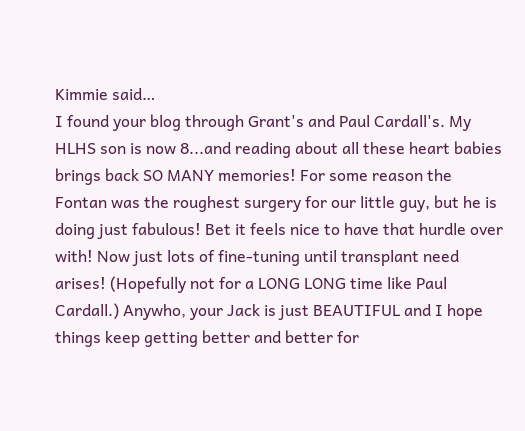Kimmie said…
I found your blog through Grant's and Paul Cardall's. My HLHS son is now 8...and reading about all these heart babies brings back SO MANY memories! For some reason the Fontan was the roughest surgery for our little guy, but he is doing just fabulous! Bet it feels nice to have that hurdle over with! Now just lots of fine-tuning until transplant need arises! (Hopefully not for a LONG LONG time like Paul Cardall.) Anywho, your Jack is just BEAUTIFUL and I hope things keep getting better and better for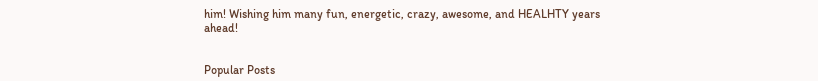him! Wishing him many fun, energetic, crazy, awesome, and HEALHTY years ahead!


Popular Posts